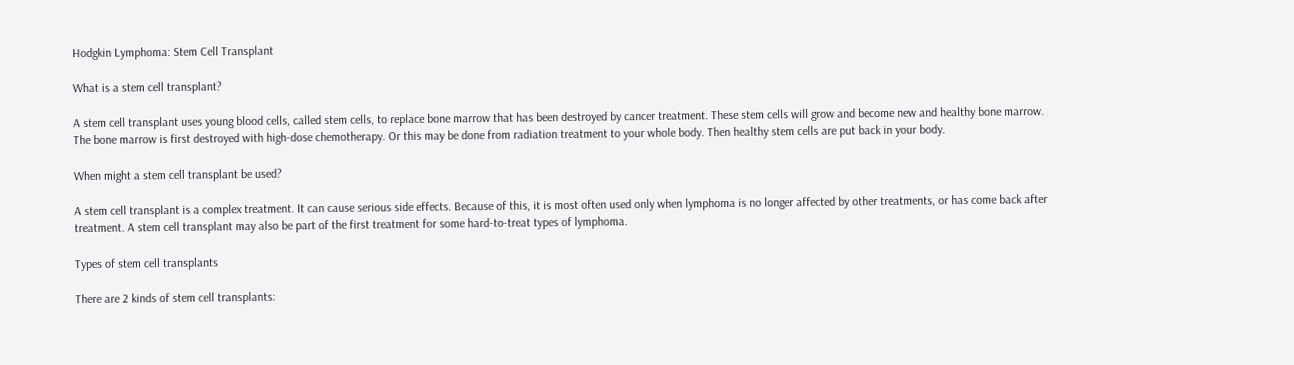Hodgkin Lymphoma: Stem Cell Transplant

What is a stem cell transplant?

A stem cell transplant uses young blood cells, called stem cells, to replace bone marrow that has been destroyed by cancer treatment. These stem cells will grow and become new and healthy bone marrow. The bone marrow is first destroyed with high-dose chemotherapy. Or this may be done from radiation treatment to your whole body. Then healthy stem cells are put back in your body.

When might a stem cell transplant be used?

A stem cell transplant is a complex treatment. It can cause serious side effects. Because of this, it is most often used only when lymphoma is no longer affected by other treatments, or has come back after treatment. A stem cell transplant may also be part of the first treatment for some hard-to-treat types of lymphoma.

Types of stem cell transplants

There are 2 kinds of stem cell transplants: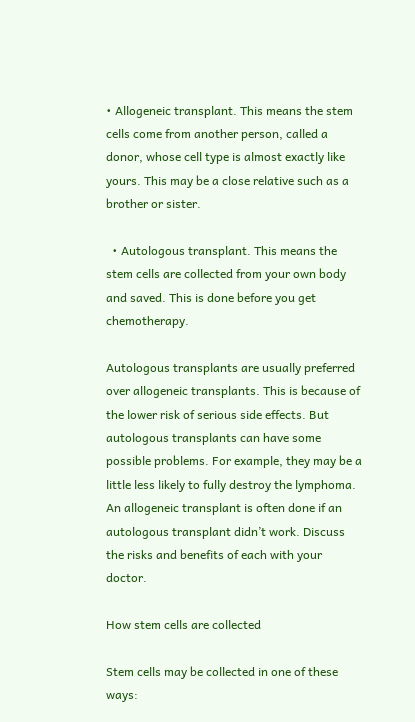• Allogeneic transplant. This means the stem cells come from another person, called a donor, whose cell type is almost exactly like yours. This may be a close relative such as a brother or sister.

  • Autologous transplant. This means the stem cells are collected from your own body and saved. This is done before you get chemotherapy.

Autologous transplants are usually preferred over allogeneic transplants. This is because of the lower risk of serious side effects. But autologous transplants can have some possible problems. For example, they may be a little less likely to fully destroy the lymphoma. An allogeneic transplant is often done if an autologous transplant didn’t work. Discuss the risks and benefits of each with your doctor.

How stem cells are collected

Stem cells may be collected in one of these ways: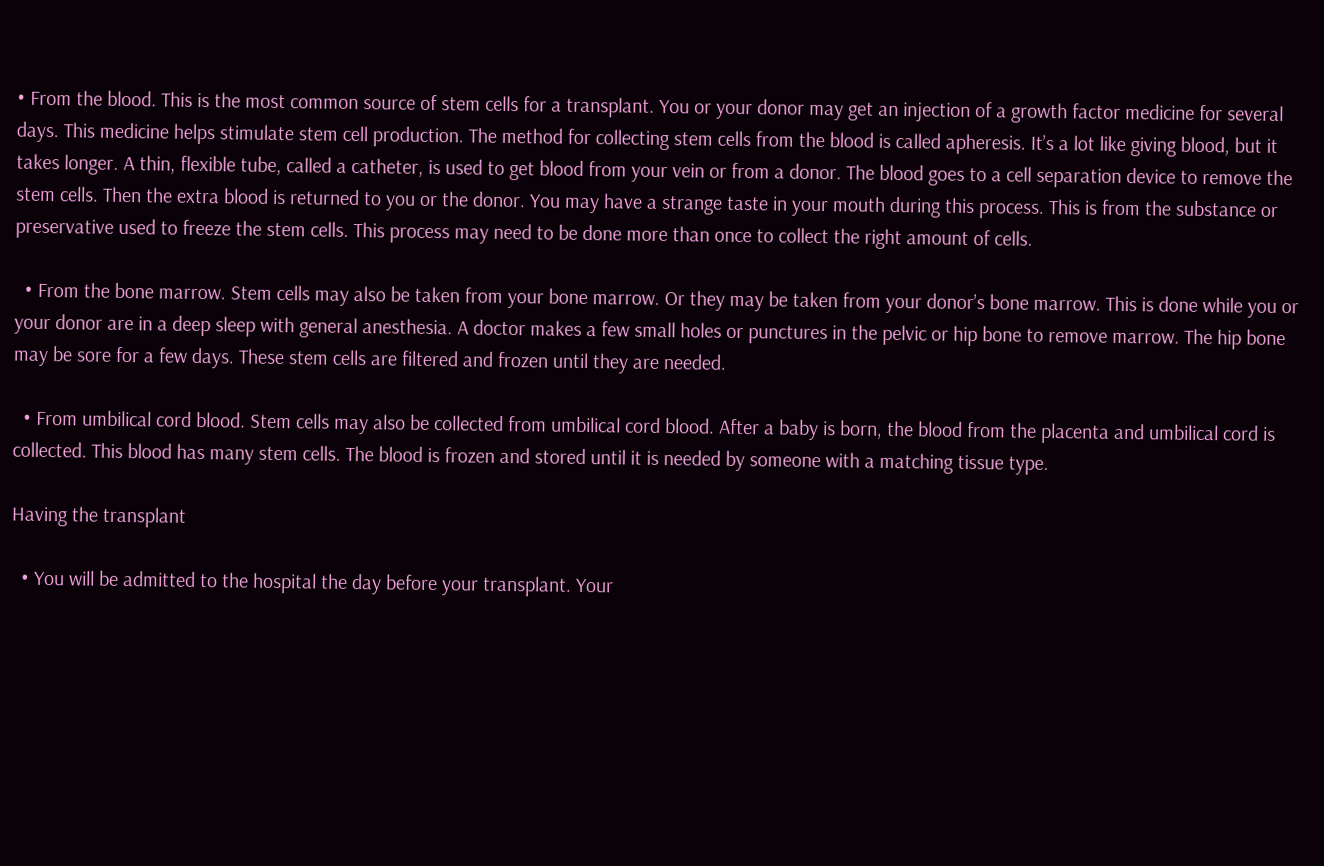• From the blood. This is the most common source of stem cells for a transplant. You or your donor may get an injection of a growth factor medicine for several days. This medicine helps stimulate stem cell production. The method for collecting stem cells from the blood is called apheresis. It’s a lot like giving blood, but it takes longer. A thin, flexible tube, called a catheter, is used to get blood from your vein or from a donor. The blood goes to a cell separation device to remove the stem cells. Then the extra blood is returned to you or the donor. You may have a strange taste in your mouth during this process. This is from the substance or preservative used to freeze the stem cells. This process may need to be done more than once to collect the right amount of cells.

  • From the bone marrow. Stem cells may also be taken from your bone marrow. Or they may be taken from your donor’s bone marrow. This is done while you or your donor are in a deep sleep with general anesthesia. A doctor makes a few small holes or punctures in the pelvic or hip bone to remove marrow. The hip bone may be sore for a few days. These stem cells are filtered and frozen until they are needed.

  • From umbilical cord blood. Stem cells may also be collected from umbilical cord blood. After a baby is born, the blood from the placenta and umbilical cord is collected. This blood has many stem cells. The blood is frozen and stored until it is needed by someone with a matching tissue type.

Having the transplant

  • You will be admitted to the hospital the day before your transplant. Your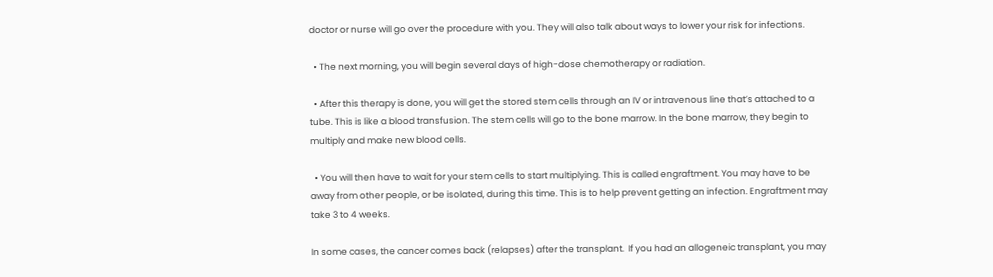doctor or nurse will go over the procedure with you. They will also talk about ways to lower your risk for infections.

  • The next morning, you will begin several days of high-dose chemotherapy or radiation.

  • After this therapy is done, you will get the stored stem cells through an IV or intravenous line that’s attached to a tube. This is like a blood transfusion. The stem cells will go to the bone marrow. In the bone marrow, they begin to multiply and make new blood cells.

  • You will then have to wait for your stem cells to start multiplying. This is called engraftment. You may have to be away from other people, or be isolated, during this time. This is to help prevent getting an infection. Engraftment may take 3 to 4 weeks.

In some cases, the cancer comes back (relapses) after the transplant.  If you had an allogeneic transplant, you may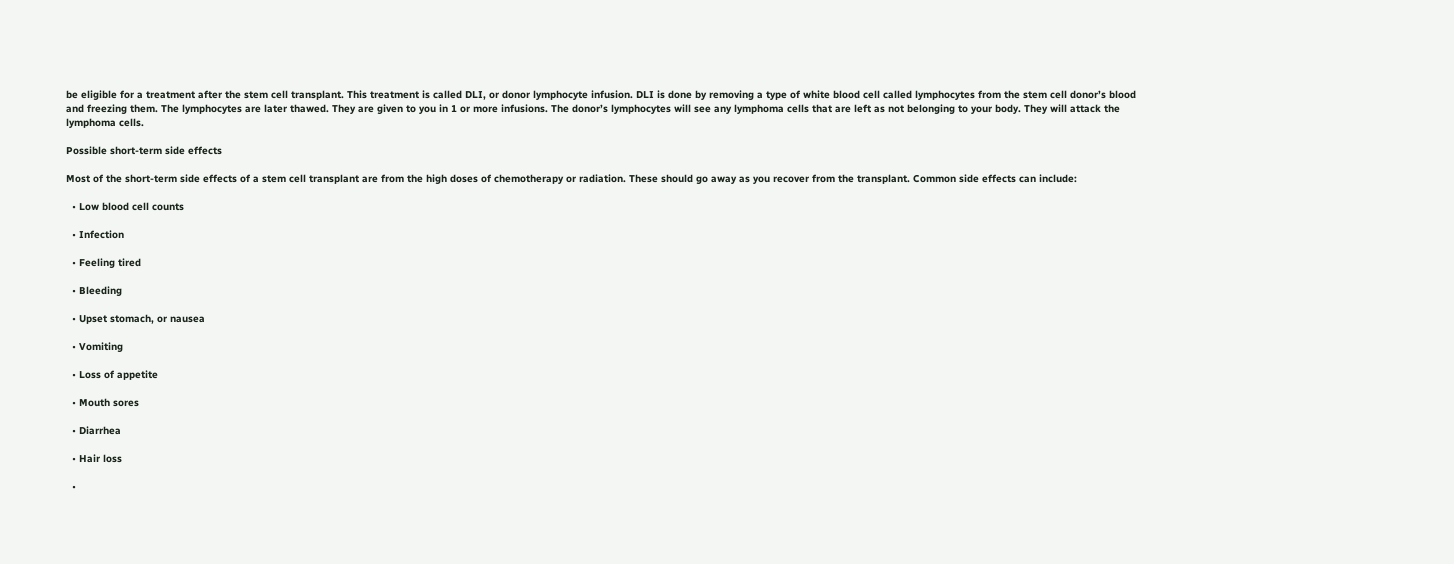be eligible for a treatment after the stem cell transplant. This treatment is called DLI, or donor lymphocyte infusion. DLI is done by removing a type of white blood cell called lymphocytes from the stem cell donor’s blood and freezing them. The lymphocytes are later thawed. They are given to you in 1 or more infusions. The donor’s lymphocytes will see any lymphoma cells that are left as not belonging to your body. They will attack the lymphoma cells.

Possible short-term side effects

Most of the short-term side effects of a stem cell transplant are from the high doses of chemotherapy or radiation. These should go away as you recover from the transplant. Common side effects can include:

  • Low blood cell counts

  • Infection

  • Feeling tired

  • Bleeding

  • Upset stomach, or nausea

  • Vomiting

  • Loss of appetite

  • Mouth sores

  • Diarrhea

  • Hair loss

  •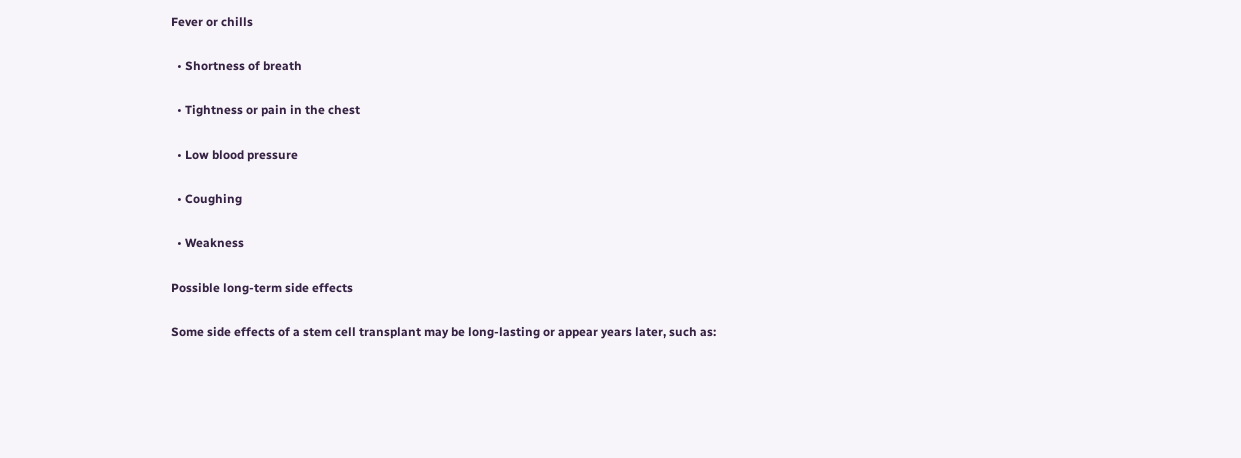Fever or chills

  • Shortness of breath

  • Tightness or pain in the chest

  • Low blood pressure

  • Coughing

  • Weakness

Possible long-term side effects

Some side effects of a stem cell transplant may be long-lasting or appear years later, such as: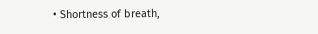• Shortness of breath,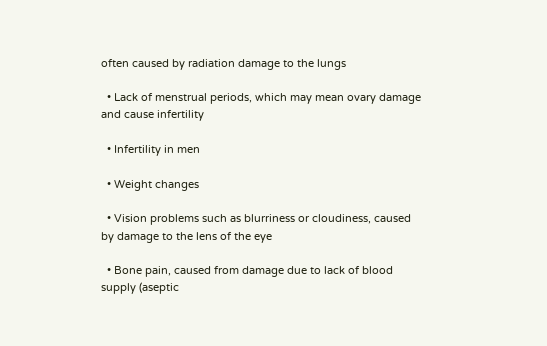often caused by radiation damage to the lungs

  • Lack of menstrual periods, which may mean ovary damage and cause infertility

  • Infertility in men

  • Weight changes

  • Vision problems such as blurriness or cloudiness, caused by damage to the lens of the eye

  • Bone pain, caused from damage due to lack of blood supply (aseptic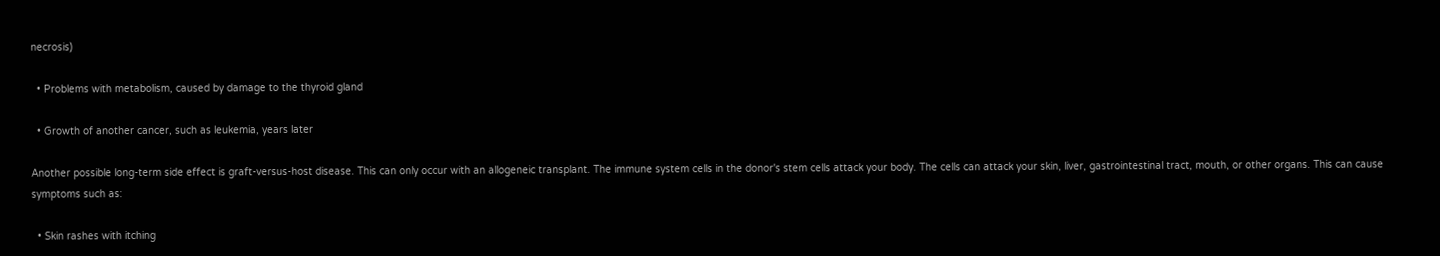necrosis)

  • Problems with metabolism, caused by damage to the thyroid gland

  • Growth of another cancer, such as leukemia, years later

Another possible long-term side effect is graft-versus-host disease. This can only occur with an allogeneic transplant. The immune system cells in the donor's stem cells attack your body. The cells can attack your skin, liver, gastrointestinal tract, mouth, or other organs. This can cause symptoms such as:

  • Skin rashes with itching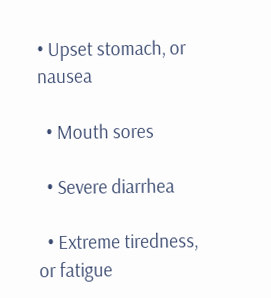• Upset stomach, or nausea

  • Mouth sores

  • Severe diarrhea

  • Extreme tiredness, or fatigue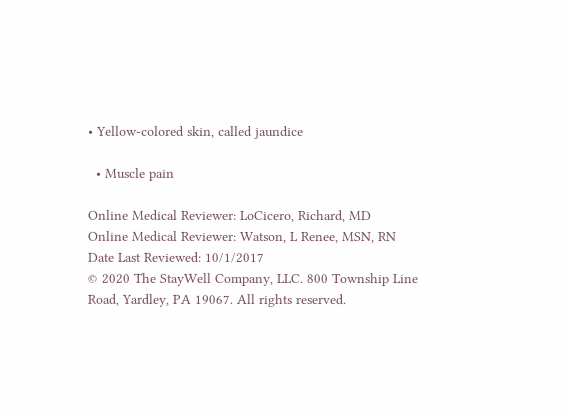• Yellow-colored skin, called jaundice

  • Muscle pain

Online Medical Reviewer: LoCicero, Richard, MD
Online Medical Reviewer: Watson, L Renee, MSN, RN
Date Last Reviewed: 10/1/2017
© 2020 The StayWell Company, LLC. 800 Township Line Road, Yardley, PA 19067. All rights reserved.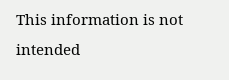This information is not intended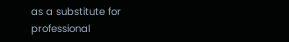as a substitute for professional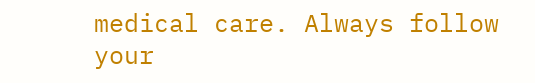medical care. Always follow your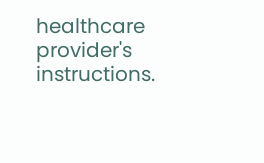healthcare provider's instructions.